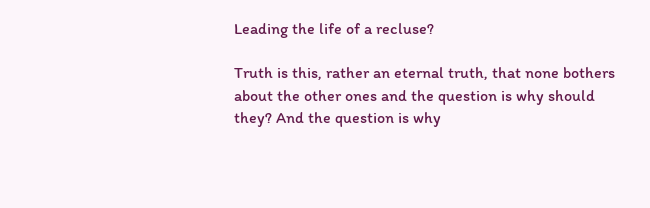Leading the life of a recluse?

Truth is this, rather an eternal truth, that none bothers about the other ones and the question is why should they? And the question is why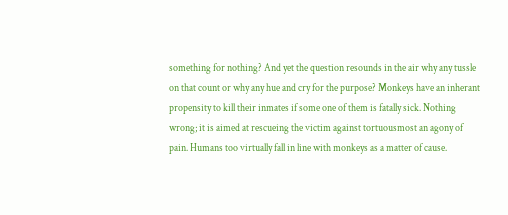something for nothing? And yet the question resounds in the air why any tussle on that count or why any hue and cry for the purpose? Monkeys have an inherant propensity to kill their inmates if some one of them is fatally sick. Nothing wrong; it is aimed at rescueing the victim against tortuousmost an agony of pain. Humans too virtually fall in line with monkeys as a matter of cause.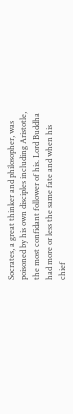Socrates, a great thinker and philosopher, was poisoned by his own disciples including Aristotle, the most confidant follower of his. Lord Buddha had more or less the same fate and when his chief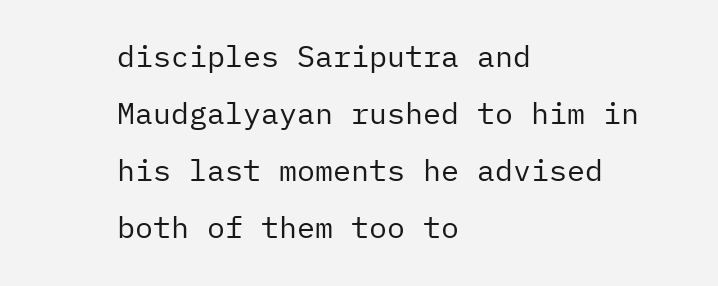disciples Sariputra and Maudgalyayan rushed to him in his last moments he advised both of them too to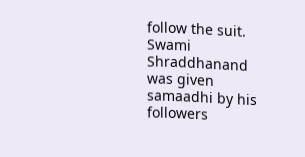follow the suit. Swami Shraddhanand was given samaadhi by his followers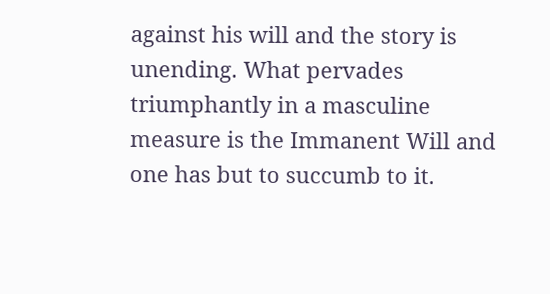against his will and the story is unending. What pervades triumphantly in a masculine measure is the Immanent Will and one has but to succumb to it.